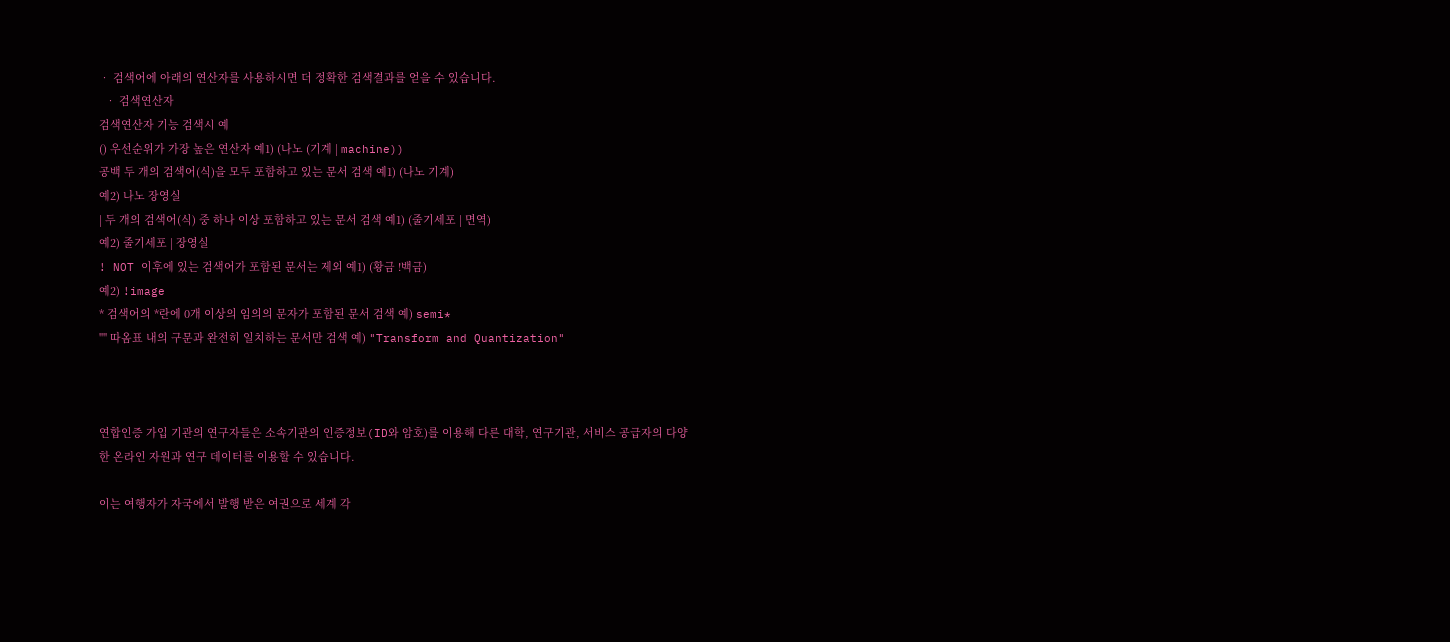• 검색어에 아래의 연산자를 사용하시면 더 정확한 검색결과를 얻을 수 있습니다.
  • 검색연산자
검색연산자 기능 검색시 예
() 우선순위가 가장 높은 연산자 예1) (나노 (기계 | machine))
공백 두 개의 검색어(식)을 모두 포함하고 있는 문서 검색 예1) (나노 기계)
예2) 나노 장영실
| 두 개의 검색어(식) 중 하나 이상 포함하고 있는 문서 검색 예1) (줄기세포 | 면역)
예2) 줄기세포 | 장영실
! NOT 이후에 있는 검색어가 포함된 문서는 제외 예1) (황금 !백금)
예2) !image
* 검색어의 *란에 0개 이상의 임의의 문자가 포함된 문서 검색 예) semi*
"" 따옴표 내의 구문과 완전히 일치하는 문서만 검색 예) "Transform and Quantization"



연합인증 가입 기관의 연구자들은 소속기관의 인증정보(ID와 암호)를 이용해 다른 대학, 연구기관, 서비스 공급자의 다양한 온라인 자원과 연구 데이터를 이용할 수 있습니다.

이는 여행자가 자국에서 발행 받은 여권으로 세계 각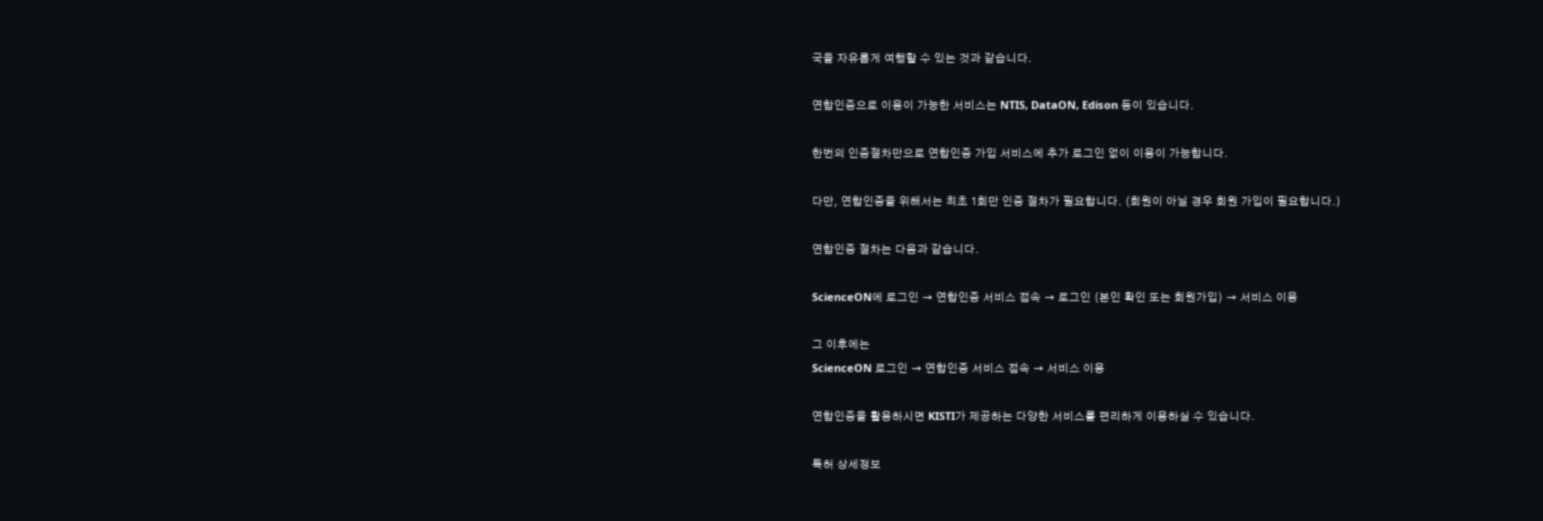국을 자유롭게 여행할 수 있는 것과 같습니다.

연합인증으로 이용이 가능한 서비스는 NTIS, DataON, Edison 등이 있습니다.

한번의 인증절차만으로 연합인증 가입 서비스에 추가 로그인 없이 이용이 가능합니다.

다만, 연합인증을 위해서는 최초 1회만 인증 절차가 필요합니다. (회원이 아닐 경우 회원 가입이 필요합니다.)

연합인증 절차는 다음과 같습니다.

ScienceON에 로그인 → 연합인증 서비스 접속 → 로그인 (본인 확인 또는 회원가입) → 서비스 이용

그 이후에는
ScienceON 로그인 → 연합인증 서비스 접속 → 서비스 이용

연합인증을 활용하시면 KISTI가 제공하는 다양한 서비스를 편리하게 이용하실 수 있습니다.

특허 상세정보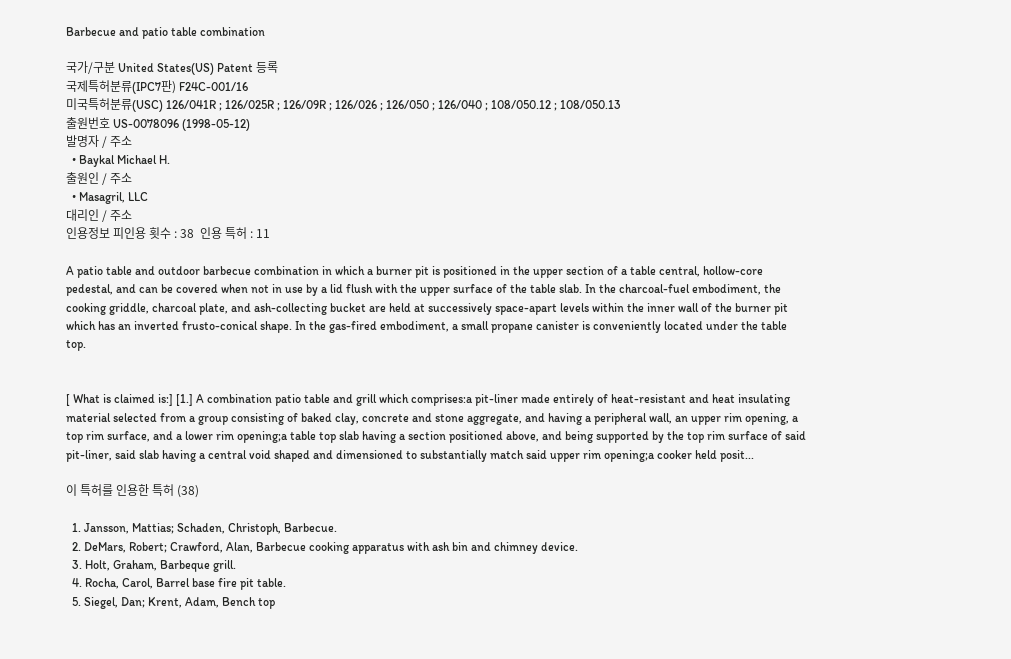Barbecue and patio table combination

국가/구분 United States(US) Patent 등록
국제특허분류(IPC7판) F24C-001/16
미국특허분류(USC) 126/041R ; 126/025R ; 126/09R ; 126/026 ; 126/050 ; 126/040 ; 108/050.12 ; 108/050.13
출원번호 US-0078096 (1998-05-12)
발명자 / 주소
  • Baykal Michael H.
출원인 / 주소
  • Masagril, LLC
대리인 / 주소
인용정보 피인용 횟수 : 38  인용 특허 : 11

A patio table and outdoor barbecue combination in which a burner pit is positioned in the upper section of a table central, hollow-core pedestal, and can be covered when not in use by a lid flush with the upper surface of the table slab. In the charcoal-fuel embodiment, the cooking griddle, charcoal plate, and ash-collecting bucket are held at successively space-apart levels within the inner wall of the burner pit which has an inverted frusto-conical shape. In the gas-fired embodiment, a small propane canister is conveniently located under the table top.


[ What is claimed is:] [1.] A combination patio table and grill which comprises:a pit-liner made entirely of heat-resistant and heat insulating material selected from a group consisting of baked clay, concrete and stone aggregate, and having a peripheral wall, an upper rim opening, a top rim surface, and a lower rim opening;a table top slab having a section positioned above, and being supported by the top rim surface of said pit-liner, said slab having a central void shaped and dimensioned to substantially match said upper rim opening;a cooker held posit...

이 특허를 인용한 특허 (38)

  1. Jansson, Mattias; Schaden, Christoph, Barbecue.
  2. DeMars, Robert; Crawford, Alan, Barbecue cooking apparatus with ash bin and chimney device.
  3. Holt, Graham, Barbeque grill.
  4. Rocha, Carol, Barrel base fire pit table.
  5. Siegel, Dan; Krent, Adam, Bench top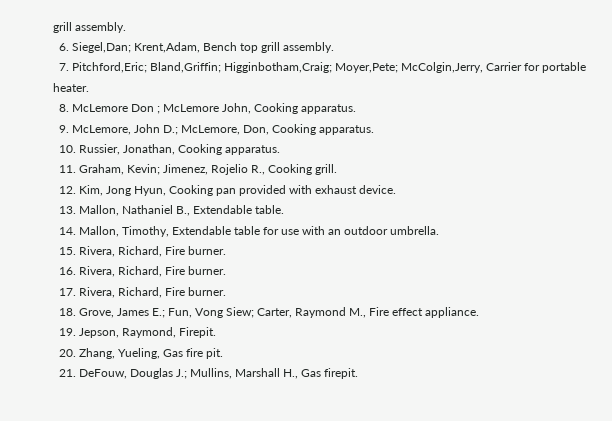grill assembly.
  6. Siegel,Dan; Krent,Adam, Bench top grill assembly.
  7. Pitchford,Eric; Bland,Griffin; Higginbotham,Craig; Moyer,Pete; McColgin,Jerry, Carrier for portable heater.
  8. McLemore Don ; McLemore John, Cooking apparatus.
  9. McLemore, John D.; McLemore, Don, Cooking apparatus.
  10. Russier, Jonathan, Cooking apparatus.
  11. Graham, Kevin; Jimenez, Rojelio R., Cooking grill.
  12. Kim, Jong Hyun, Cooking pan provided with exhaust device.
  13. Mallon, Nathaniel B., Extendable table.
  14. Mallon, Timothy, Extendable table for use with an outdoor umbrella.
  15. Rivera, Richard, Fire burner.
  16. Rivera, Richard, Fire burner.
  17. Rivera, Richard, Fire burner.
  18. Grove, James E.; Fun, Vong Siew; Carter, Raymond M., Fire effect appliance.
  19. Jepson, Raymond, Firepit.
  20. Zhang, Yueling, Gas fire pit.
  21. DeFouw, Douglas J.; Mullins, Marshall H., Gas firepit.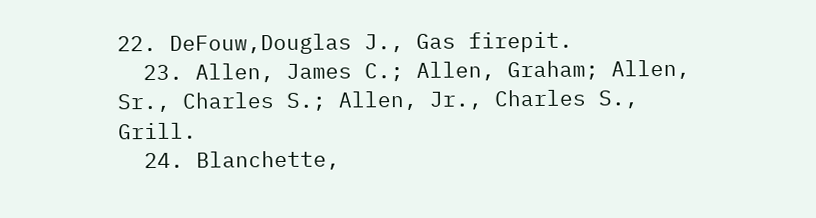22. DeFouw,Douglas J., Gas firepit.
  23. Allen, James C.; Allen, Graham; Allen, Sr., Charles S.; Allen, Jr., Charles S., Grill.
  24. Blanchette,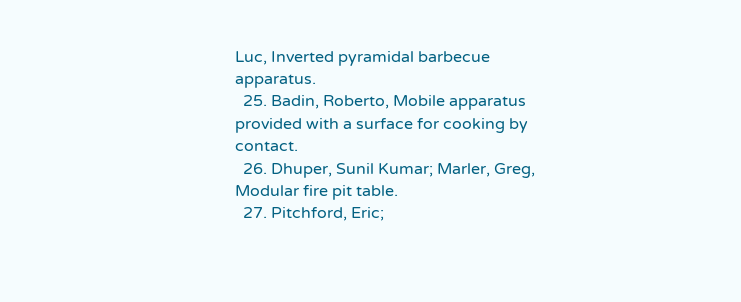Luc, Inverted pyramidal barbecue apparatus.
  25. Badin, Roberto, Mobile apparatus provided with a surface for cooking by contact.
  26. Dhuper, Sunil Kumar; Marler, Greg, Modular fire pit table.
  27. Pitchford, Eric;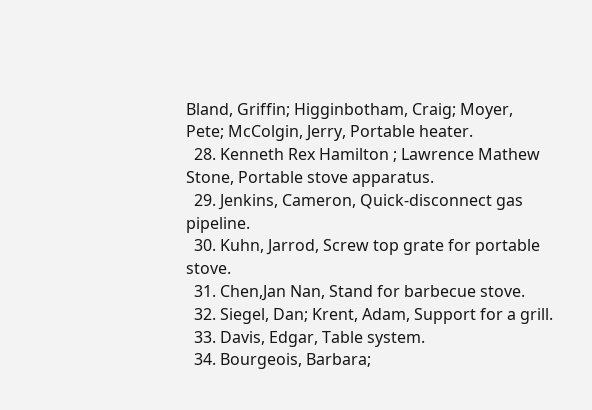Bland, Griffin; Higginbotham, Craig; Moyer, Pete; McColgin, Jerry, Portable heater.
  28. Kenneth Rex Hamilton ; Lawrence Mathew Stone, Portable stove apparatus.
  29. Jenkins, Cameron, Quick-disconnect gas pipeline.
  30. Kuhn, Jarrod, Screw top grate for portable stove.
  31. Chen,Jan Nan, Stand for barbecue stove.
  32. Siegel, Dan; Krent, Adam, Support for a grill.
  33. Davis, Edgar, Table system.
  34. Bourgeois, Barbara;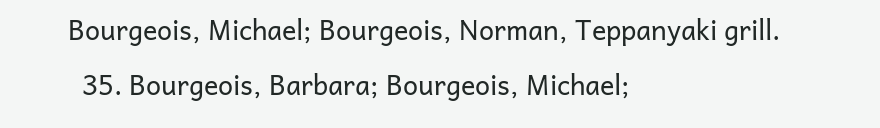Bourgeois, Michael; Bourgeois, Norman, Teppanyaki grill.
  35. Bourgeois, Barbara; Bourgeois, Michael;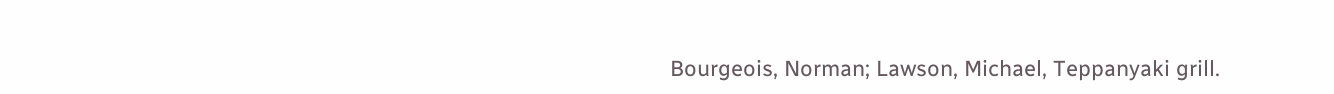Bourgeois, Norman; Lawson, Michael, Teppanyaki grill.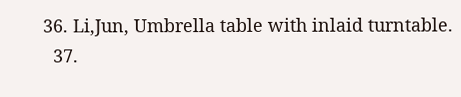36. Li,Jun, Umbrella table with inlaid turntable.
  37.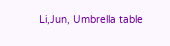Li,Jun, Umbrella table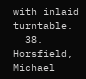with inlaid turntable.
  38. Horsfield, Michael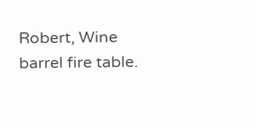Robert, Wine barrel fire table.